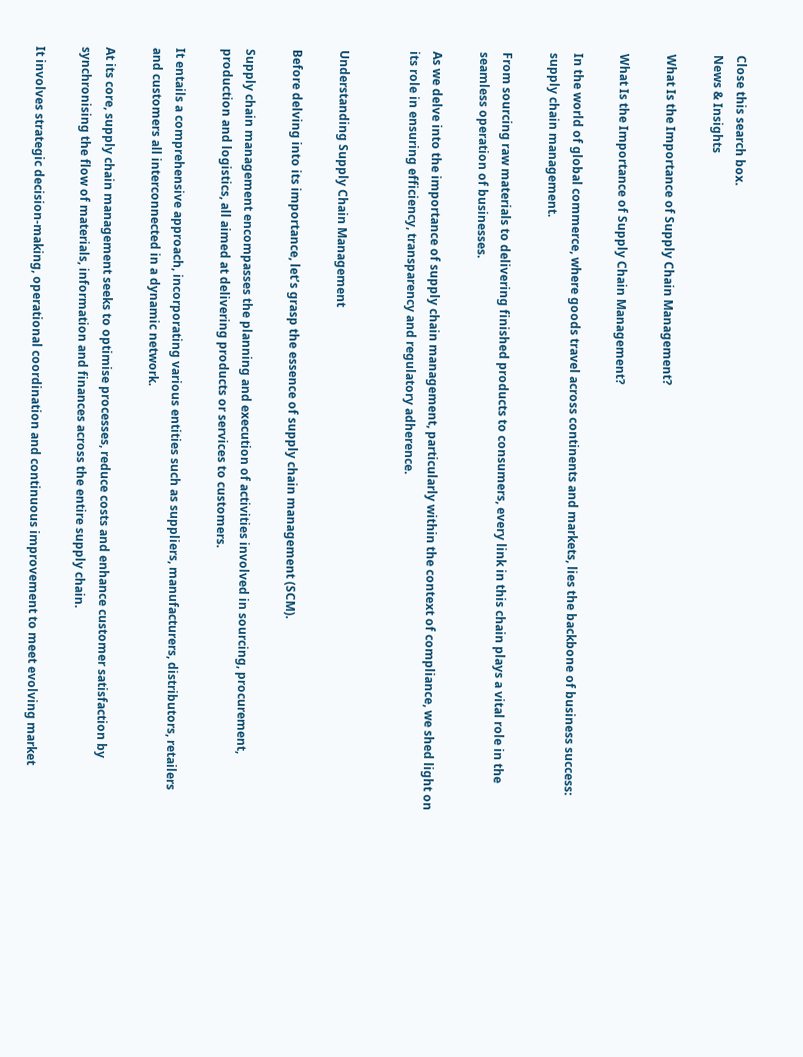Close this search box.
News & Insights

What Is the Importance of Supply Chain Management?

What Is the Importance of Supply Chain Management?

In the world of global commerce, where goods travel across continents and markets, lies the backbone of business success: supply chain management.

From sourcing raw materials to delivering finished products to consumers, every link in this chain plays a vital role in the seamless operation of businesses.

As we delve into the importance of supply chain management, particularly within the context of compliance, we shed light on its role in ensuring efficiency, transparency and regulatory adherence.


Understanding Supply Chain Management

Before delving into its importance, let’s grasp the essence of supply chain management (SCM).

Supply chain management encompasses the planning and execution of activities involved in sourcing, procurement, production and logistics, all aimed at delivering products or services to customers.

It entails a comprehensive approach, incorporating various entities such as suppliers, manufacturers, distributors, retailers and customers all interconnected in a dynamic network.

At its core, supply chain management seeks to optimise processes, reduce costs and enhance customer satisfaction by synchronising the flow of materials, information and finances across the entire supply chain.

It involves strategic decision-making, operational coordination and continuous improvement to meet evolving market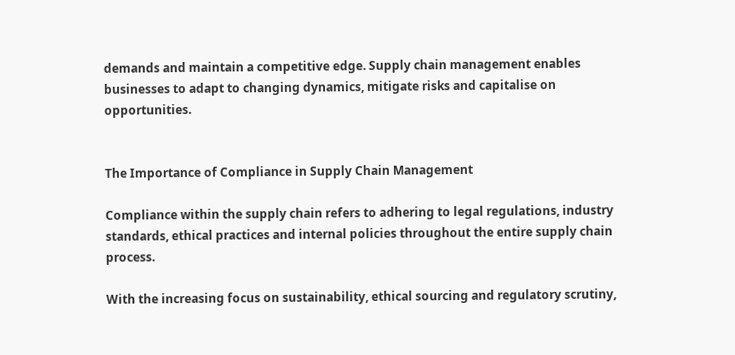demands and maintain a competitive edge. Supply chain management enables businesses to adapt to changing dynamics, mitigate risks and capitalise on opportunities.


The Importance of Compliance in Supply Chain Management

Compliance within the supply chain refers to adhering to legal regulations, industry standards, ethical practices and internal policies throughout the entire supply chain process.

With the increasing focus on sustainability, ethical sourcing and regulatory scrutiny,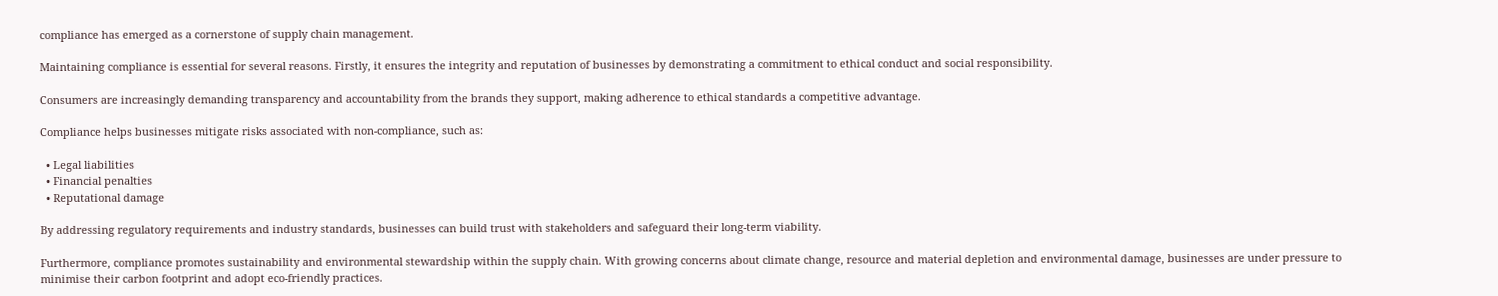compliance has emerged as a cornerstone of supply chain management.

Maintaining compliance is essential for several reasons. Firstly, it ensures the integrity and reputation of businesses by demonstrating a commitment to ethical conduct and social responsibility.

Consumers are increasingly demanding transparency and accountability from the brands they support, making adherence to ethical standards a competitive advantage.

Compliance helps businesses mitigate risks associated with non-compliance, such as:

  • Legal liabilities
  • Financial penalties
  • Reputational damage

By addressing regulatory requirements and industry standards, businesses can build trust with stakeholders and safeguard their long-term viability.

Furthermore, compliance promotes sustainability and environmental stewardship within the supply chain. With growing concerns about climate change, resource and material depletion and environmental damage, businesses are under pressure to minimise their carbon footprint and adopt eco-friendly practices.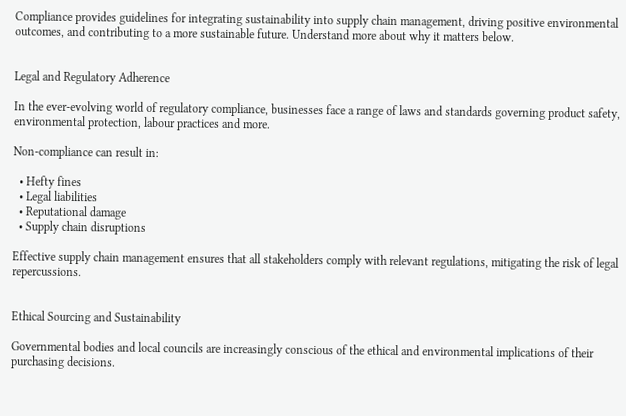Compliance provides guidelines for integrating sustainability into supply chain management, driving positive environmental outcomes, and contributing to a more sustainable future. Understand more about why it matters below.


Legal and Regulatory Adherence

In the ever-evolving world of regulatory compliance, businesses face a range of laws and standards governing product safety, environmental protection, labour practices and more.

Non-compliance can result in:

  • Hefty fines
  • Legal liabilities
  • Reputational damage
  • Supply chain disruptions

Effective supply chain management ensures that all stakeholders comply with relevant regulations, mitigating the risk of legal repercussions.


Ethical Sourcing and Sustainability

Governmental bodies and local councils are increasingly conscious of the ethical and environmental implications of their purchasing decisions.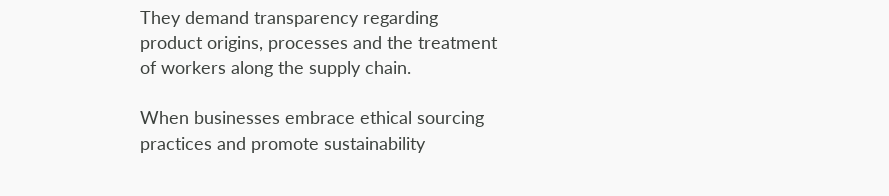They demand transparency regarding product origins, processes and the treatment of workers along the supply chain.

When businesses embrace ethical sourcing practices and promote sustainability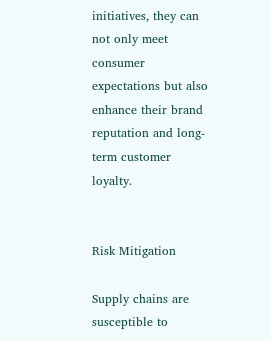initiatives, they can not only meet consumer expectations but also enhance their brand reputation and long-term customer loyalty.


Risk Mitigation

Supply chains are susceptible to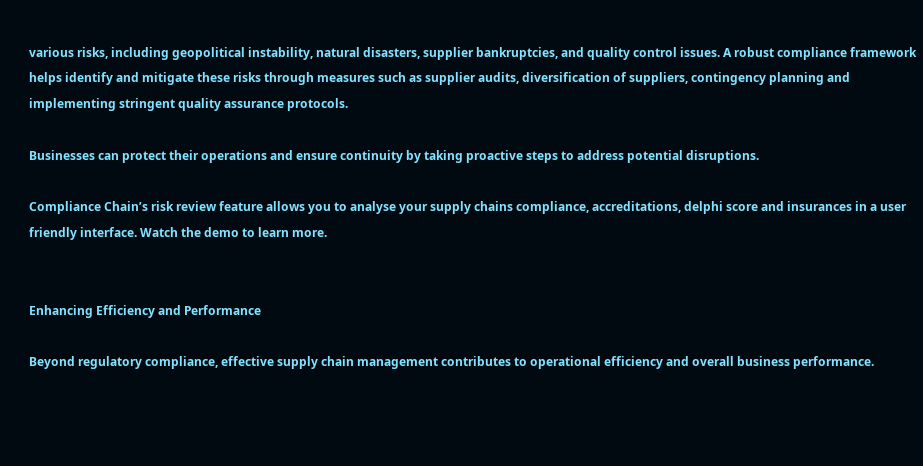various risks, including geopolitical instability, natural disasters, supplier bankruptcies, and quality control issues. A robust compliance framework helps identify and mitigate these risks through measures such as supplier audits, diversification of suppliers, contingency planning and implementing stringent quality assurance protocols.

Businesses can protect their operations and ensure continuity by taking proactive steps to address potential disruptions.

Compliance Chain’s risk review feature allows you to analyse your supply chains compliance, accreditations, delphi score and insurances in a user friendly interface. Watch the demo to learn more.


Enhancing Efficiency and Performance

Beyond regulatory compliance, effective supply chain management contributes to operational efficiency and overall business performance.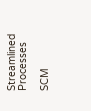Streamlined Processes

SCM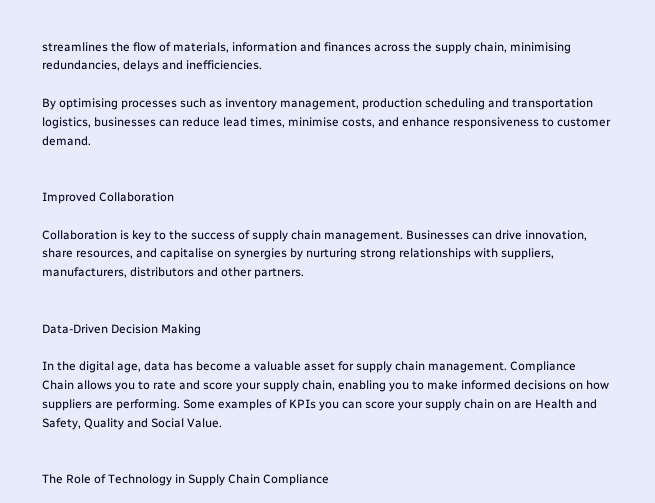streamlines the flow of materials, information and finances across the supply chain, minimising redundancies, delays and inefficiencies.

By optimising processes such as inventory management, production scheduling and transportation logistics, businesses can reduce lead times, minimise costs, and enhance responsiveness to customer demand.


Improved Collaboration

Collaboration is key to the success of supply chain management. Businesses can drive innovation, share resources, and capitalise on synergies by nurturing strong relationships with suppliers, manufacturers, distributors and other partners.


Data-Driven Decision Making

In the digital age, data has become a valuable asset for supply chain management. Compliance Chain allows you to rate and score your supply chain, enabling you to make informed decisions on how suppliers are performing. Some examples of KPIs you can score your supply chain on are Health and Safety, Quality and Social Value.


The Role of Technology in Supply Chain Compliance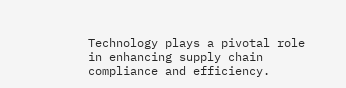Technology plays a pivotal role in enhancing supply chain compliance and efficiency.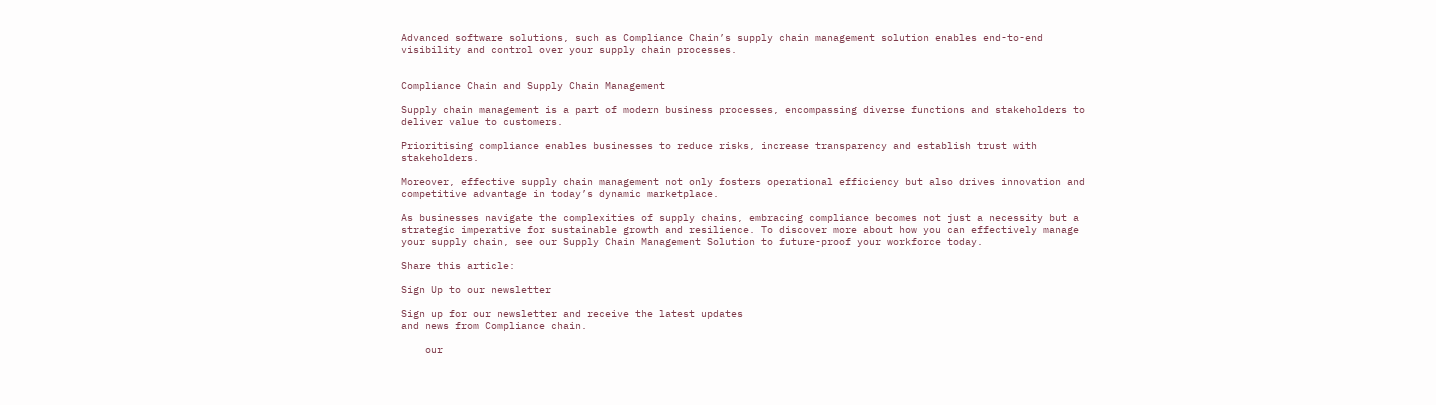Advanced software solutions, such as Compliance Chain’s supply chain management solution enables end-to-end visibility and control over your supply chain processes.


Compliance Chain and Supply Chain Management

Supply chain management is a part of modern business processes, encompassing diverse functions and stakeholders to deliver value to customers.

Prioritising compliance enables businesses to reduce risks, increase transparency and establish trust with stakeholders.

Moreover, effective supply chain management not only fosters operational efficiency but also drives innovation and competitive advantage in today’s dynamic marketplace.

As businesses navigate the complexities of supply chains, embracing compliance becomes not just a necessity but a strategic imperative for sustainable growth and resilience. To discover more about how you can effectively manage your supply chain, see our Supply Chain Management Solution to future-proof your workforce today.

Share this article:

Sign Up to our newsletter

Sign up for our newsletter and receive the latest updates
and news from Compliance chain.

    our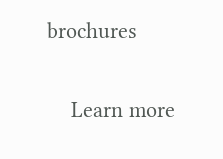brochures

    Learn more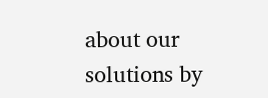about our solutions by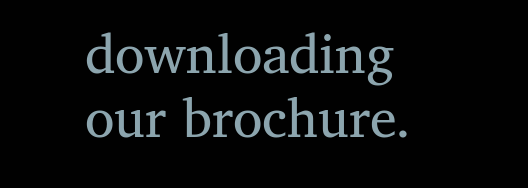downloading our brochure.